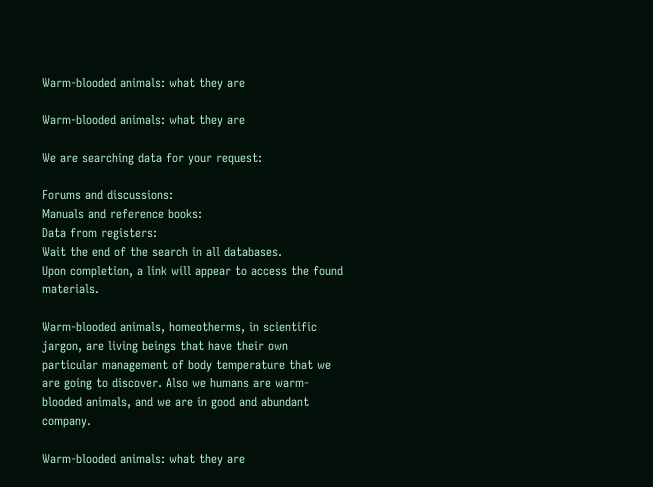Warm-blooded animals: what they are

Warm-blooded animals: what they are

We are searching data for your request:

Forums and discussions:
Manuals and reference books:
Data from registers:
Wait the end of the search in all databases.
Upon completion, a link will appear to access the found materials.

Warm-blooded animals, homeotherms, in scientific jargon, are living beings that have their own particular management of body temperature that we are going to discover. Also we humans are warm-blooded animals, and we are in good and abundant company.

Warm-blooded animals: what they are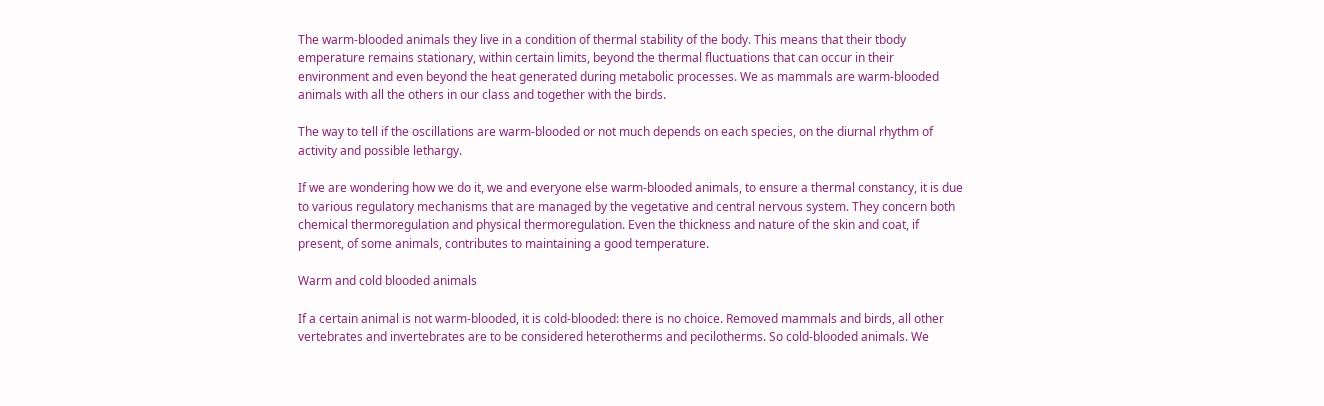The warm-blooded animals they live in a condition of thermal stability of the body. This means that their tbody emperature remains stationary, within certain limits, beyond the thermal fluctuations that can occur in their environment and even beyond the heat generated during metabolic processes. We as mammals are warm-blooded animals with all the others in our class and together with the birds.

The way to tell if the oscillations are warm-blooded or not much depends on each species, on the diurnal rhythm of activity and possible lethargy.

If we are wondering how we do it, we and everyone else warm-blooded animals, to ensure a thermal constancy, it is due to various regulatory mechanisms that are managed by the vegetative and central nervous system. They concern both chemical thermoregulation and physical thermoregulation. Even the thickness and nature of the skin and coat, if present, of some animals, contributes to maintaining a good temperature.

Warm and cold blooded animals

If a certain animal is not warm-blooded, it is cold-blooded: there is no choice. Removed mammals and birds, all other vertebrates and invertebrates are to be considered heterotherms and pecilotherms. So cold-blooded animals. We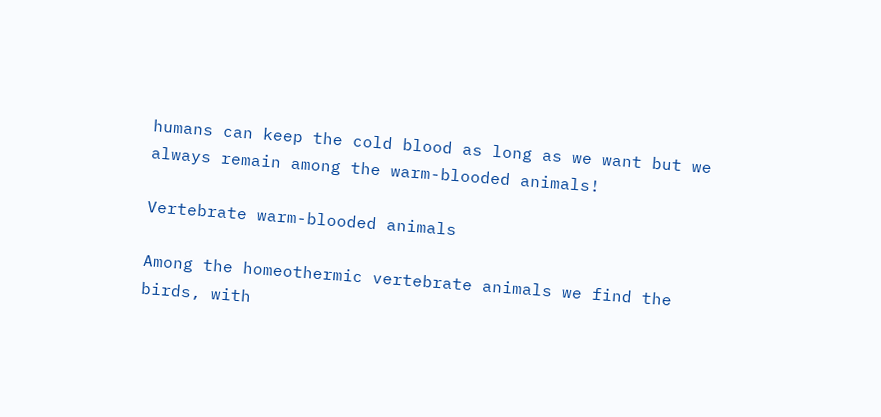humans can keep the cold blood as long as we want but we always remain among the warm-blooded animals!

Vertebrate warm-blooded animals

Among the homeothermic vertebrate animals we find the birds, with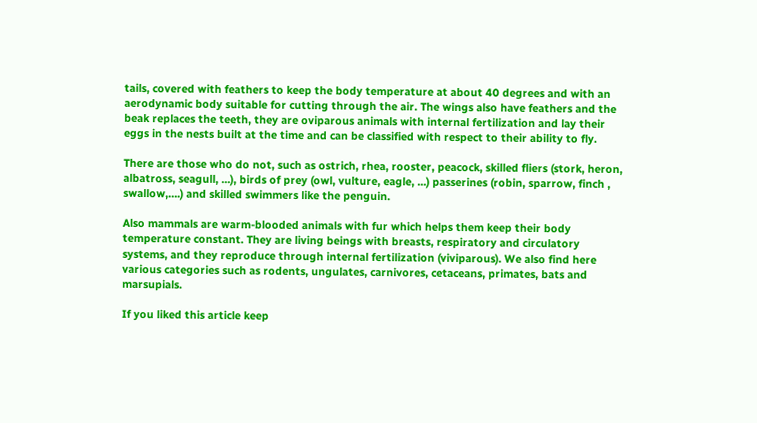tails, covered with feathers to keep the body temperature at about 40 degrees and with an aerodynamic body suitable for cutting through the air. The wings also have feathers and the beak replaces the teeth, they are oviparous animals with internal fertilization and lay their eggs in the nests built at the time and can be classified with respect to their ability to fly.

There are those who do not, such as ostrich, rhea, rooster, peacock, skilled fliers (stork, heron, albatross, seagull, ...), birds of prey (owl, vulture, eagle, ...) passerines (robin, sparrow, finch , swallow,….) and skilled swimmers like the penguin.

Also mammals are warm-blooded animals with fur which helps them keep their body temperature constant. They are living beings with breasts, respiratory and circulatory systems, and they reproduce through internal fertilization (viviparous). We also find here various categories such as rodents, ungulates, carnivores, cetaceans, primates, bats and marsupials.

If you liked this article keep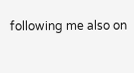following me also on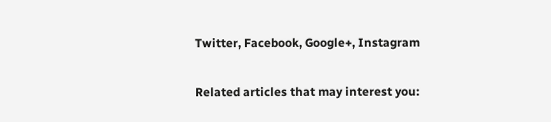Twitter, Facebook, Google+, Instagram

Related articles that may interest you: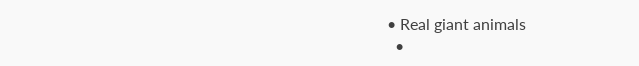• Real giant animals
  •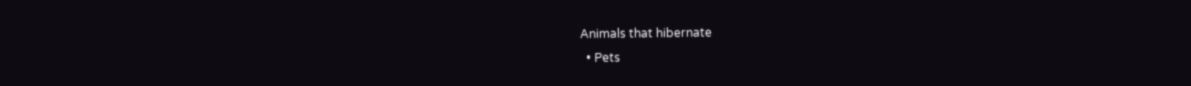Animals that hibernate
  • Pets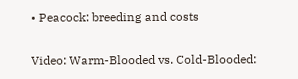• Peacock: breeding and costs

Video: Warm-Blooded vs. Cold-Blooded: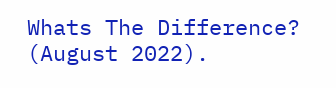Whats The Difference? (August 2022).